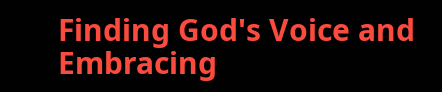Finding God's Voice and Embracing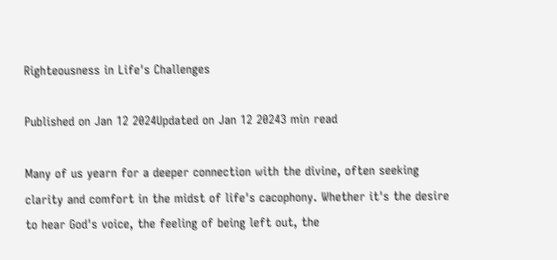Righteousness in Life's Challenges

Published on Jan 12 2024Updated on Jan 12 20243 min read

Many of us yearn for a deeper connection with the divine, often seeking clarity and comfort in the midst of life's cacophony. Whether it's the desire to hear God's voice, the feeling of being left out, the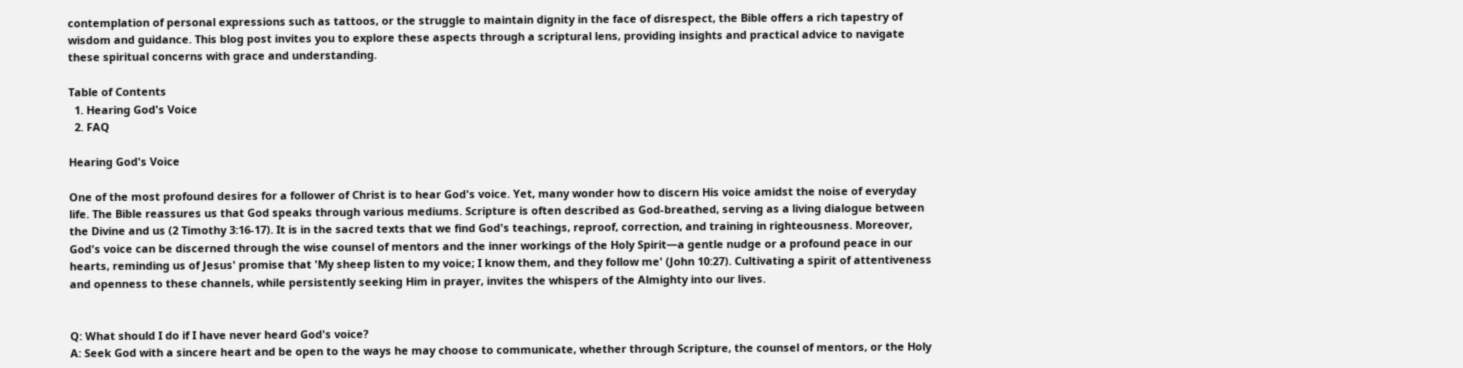contemplation of personal expressions such as tattoos, or the struggle to maintain dignity in the face of disrespect, the Bible offers a rich tapestry of wisdom and guidance. This blog post invites you to explore these aspects through a scriptural lens, providing insights and practical advice to navigate these spiritual concerns with grace and understanding.

Table of Contents
  1. Hearing God's Voice
  2. FAQ

Hearing God's Voice

One of the most profound desires for a follower of Christ is to hear God's voice. Yet, many wonder how to discern His voice amidst the noise of everyday life. The Bible reassures us that God speaks through various mediums. Scripture is often described as God-breathed, serving as a living dialogue between the Divine and us (2 Timothy 3:16-17). It is in the sacred texts that we find God's teachings, reproof, correction, and training in righteousness. Moreover, God's voice can be discerned through the wise counsel of mentors and the inner workings of the Holy Spirit—a gentle nudge or a profound peace in our hearts, reminding us of Jesus' promise that 'My sheep listen to my voice; I know them, and they follow me' (John 10:27). Cultivating a spirit of attentiveness and openness to these channels, while persistently seeking Him in prayer, invites the whispers of the Almighty into our lives.


Q: What should I do if I have never heard God's voice?
A: Seek God with a sincere heart and be open to the ways he may choose to communicate, whether through Scripture, the counsel of mentors, or the Holy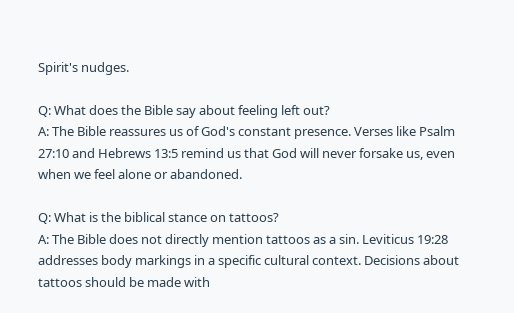Spirit's nudges.

Q: What does the Bible say about feeling left out?
A: The Bible reassures us of God's constant presence. Verses like Psalm 27:10 and Hebrews 13:5 remind us that God will never forsake us, even when we feel alone or abandoned.

Q: What is the biblical stance on tattoos?
A: The Bible does not directly mention tattoos as a sin. Leviticus 19:28 addresses body markings in a specific cultural context. Decisions about tattoos should be made with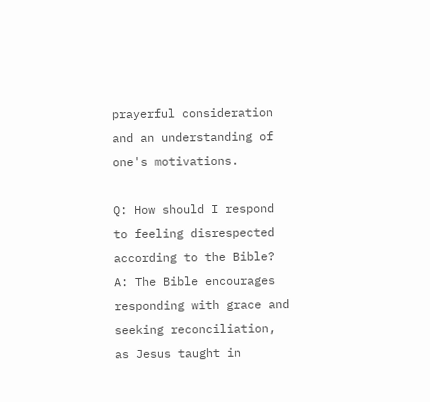prayerful consideration and an understanding of one's motivations.

Q: How should I respond to feeling disrespected according to the Bible?
A: The Bible encourages responding with grace and seeking reconciliation, as Jesus taught in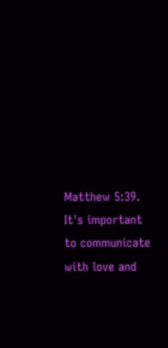Matthew 5:39. It's important to communicate with love and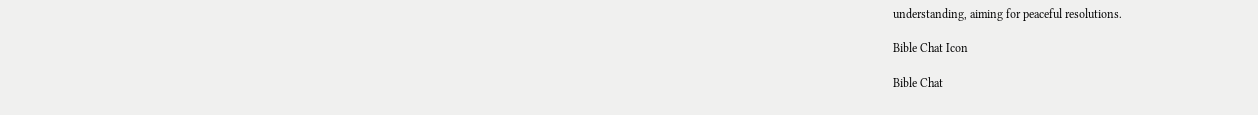understanding, aiming for peaceful resolutions.

Bible Chat Icon

Bible Chat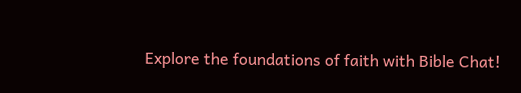Explore the foundations of faith with Bible Chat!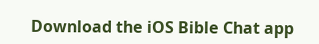Download the iOS Bible Chat app